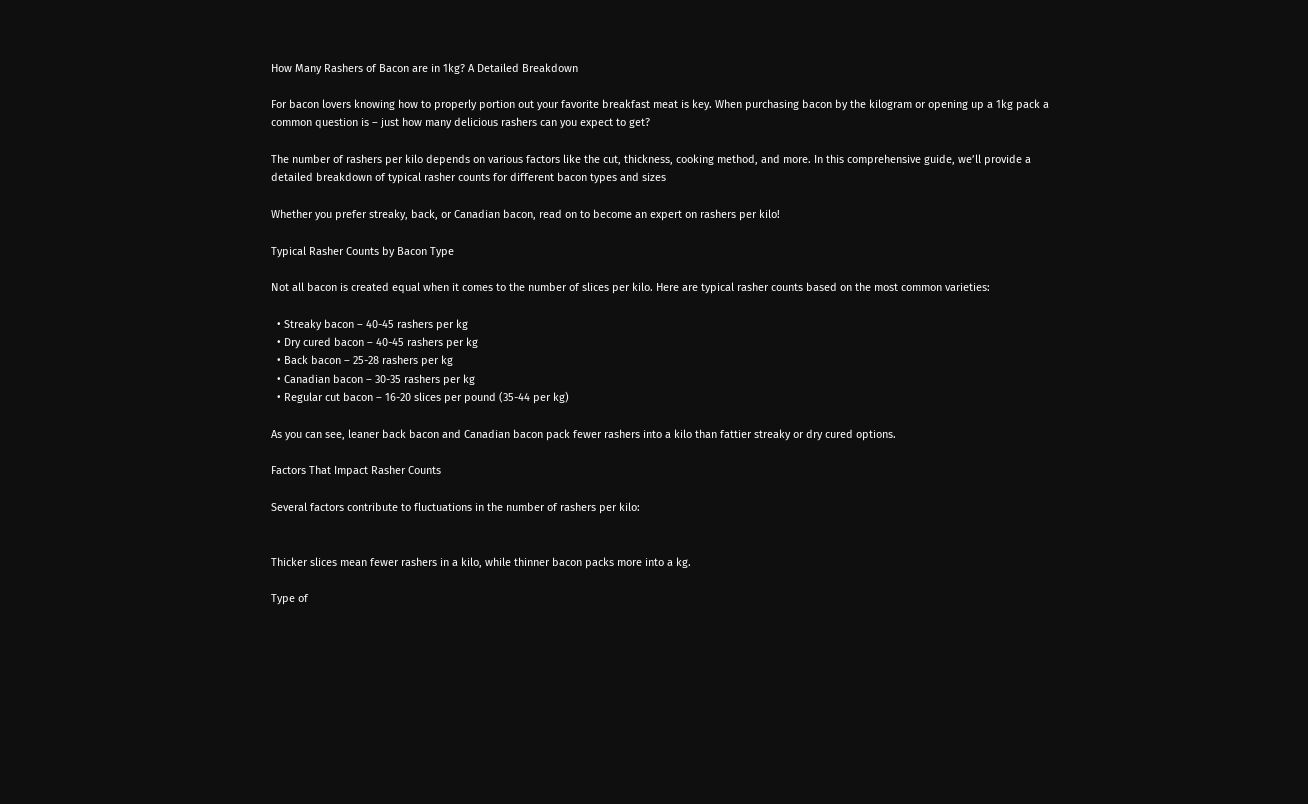How Many Rashers of Bacon are in 1kg? A Detailed Breakdown

For bacon lovers knowing how to properly portion out your favorite breakfast meat is key. When purchasing bacon by the kilogram or opening up a 1kg pack a common question is – just how many delicious rashers can you expect to get?

The number of rashers per kilo depends on various factors like the cut, thickness, cooking method, and more. In this comprehensive guide, we’ll provide a detailed breakdown of typical rasher counts for different bacon types and sizes

Whether you prefer streaky, back, or Canadian bacon, read on to become an expert on rashers per kilo!

Typical Rasher Counts by Bacon Type

Not all bacon is created equal when it comes to the number of slices per kilo. Here are typical rasher counts based on the most common varieties:

  • Streaky bacon – 40-45 rashers per kg
  • Dry cured bacon – 40-45 rashers per kg
  • Back bacon – 25-28 rashers per kg
  • Canadian bacon – 30-35 rashers per kg
  • Regular cut bacon – 16-20 slices per pound (35-44 per kg)

As you can see, leaner back bacon and Canadian bacon pack fewer rashers into a kilo than fattier streaky or dry cured options.

Factors That Impact Rasher Counts

Several factors contribute to fluctuations in the number of rashers per kilo:


Thicker slices mean fewer rashers in a kilo, while thinner bacon packs more into a kg.

Type of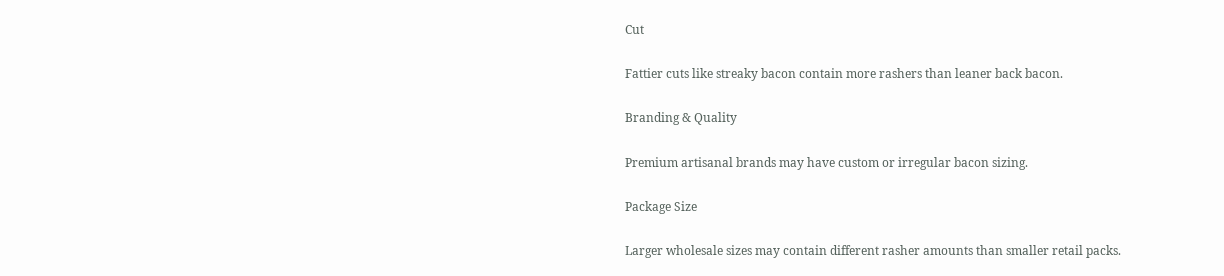Cut

Fattier cuts like streaky bacon contain more rashers than leaner back bacon.

Branding & Quality

Premium artisanal brands may have custom or irregular bacon sizing.

Package Size

Larger wholesale sizes may contain different rasher amounts than smaller retail packs.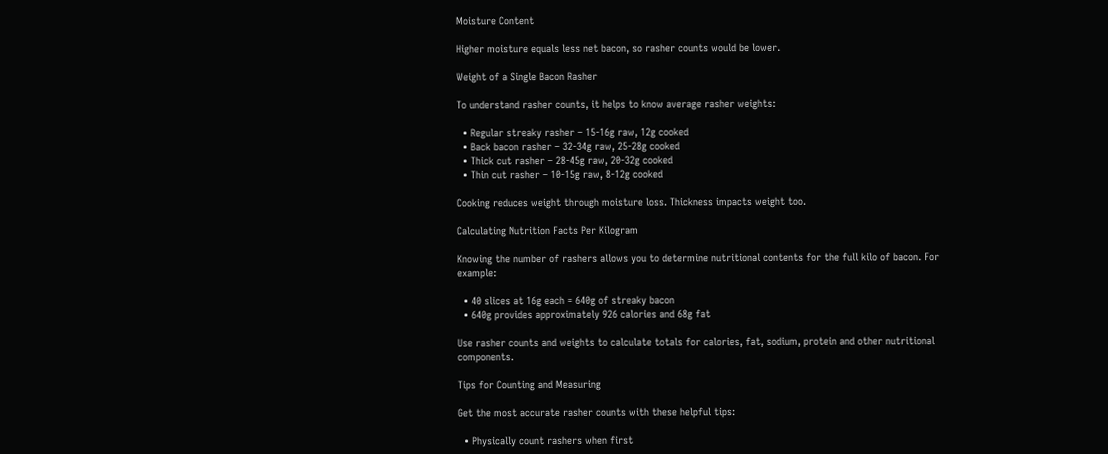Moisture Content

Higher moisture equals less net bacon, so rasher counts would be lower.

Weight of a Single Bacon Rasher

To understand rasher counts, it helps to know average rasher weights:

  • Regular streaky rasher – 15-16g raw, 12g cooked
  • Back bacon rasher – 32-34g raw, 25-28g cooked
  • Thick cut rasher – 28-45g raw, 20-32g cooked
  • Thin cut rasher – 10-15g raw, 8-12g cooked

Cooking reduces weight through moisture loss. Thickness impacts weight too.

Calculating Nutrition Facts Per Kilogram

Knowing the number of rashers allows you to determine nutritional contents for the full kilo of bacon. For example:

  • 40 slices at 16g each = 640g of streaky bacon
  • 640g provides approximately 926 calories and 68g fat

Use rasher counts and weights to calculate totals for calories, fat, sodium, protein and other nutritional components.

Tips for Counting and Measuring

Get the most accurate rasher counts with these helpful tips:

  • Physically count rashers when first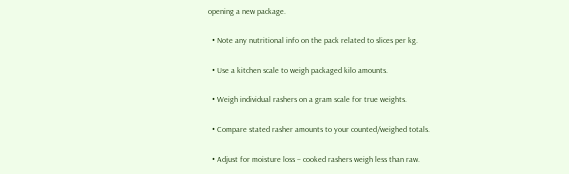opening a new package.

  • Note any nutritional info on the pack related to slices per kg.

  • Use a kitchen scale to weigh packaged kilo amounts.

  • Weigh individual rashers on a gram scale for true weights.

  • Compare stated rasher amounts to your counted/weighed totals.

  • Adjust for moisture loss – cooked rashers weigh less than raw.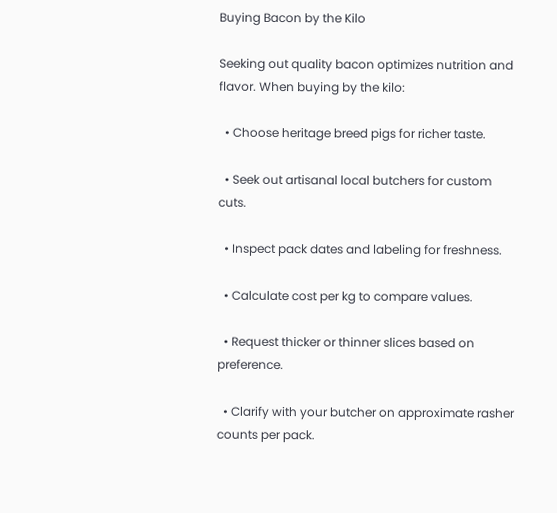Buying Bacon by the Kilo

Seeking out quality bacon optimizes nutrition and flavor. When buying by the kilo:

  • Choose heritage breed pigs for richer taste.

  • Seek out artisanal local butchers for custom cuts.

  • Inspect pack dates and labeling for freshness.

  • Calculate cost per kg to compare values.

  • Request thicker or thinner slices based on preference.

  • Clarify with your butcher on approximate rasher counts per pack.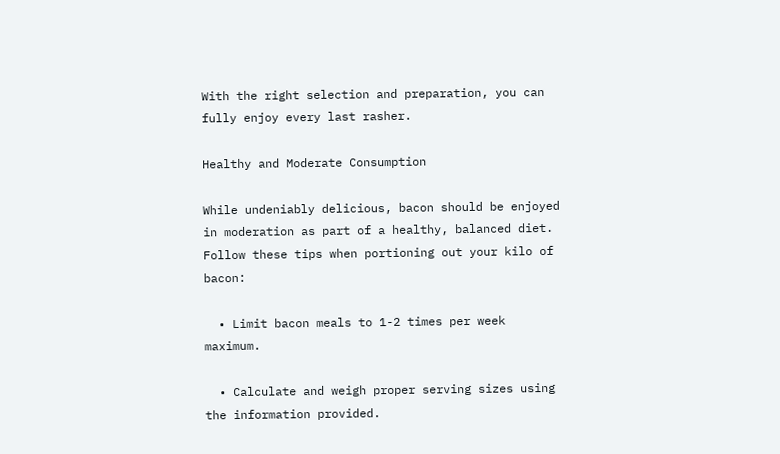With the right selection and preparation, you can fully enjoy every last rasher.

Healthy and Moderate Consumption

While undeniably delicious, bacon should be enjoyed in moderation as part of a healthy, balanced diet. Follow these tips when portioning out your kilo of bacon:

  • Limit bacon meals to 1-2 times per week maximum.

  • Calculate and weigh proper serving sizes using the information provided.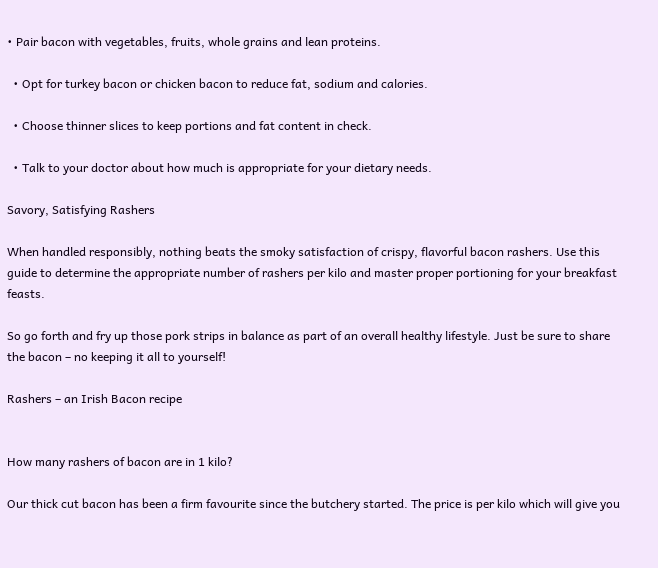• Pair bacon with vegetables, fruits, whole grains and lean proteins.

  • Opt for turkey bacon or chicken bacon to reduce fat, sodium and calories.

  • Choose thinner slices to keep portions and fat content in check.

  • Talk to your doctor about how much is appropriate for your dietary needs.

Savory, Satisfying Rashers

When handled responsibly, nothing beats the smoky satisfaction of crispy, flavorful bacon rashers. Use this guide to determine the appropriate number of rashers per kilo and master proper portioning for your breakfast feasts.

So go forth and fry up those pork strips in balance as part of an overall healthy lifestyle. Just be sure to share the bacon – no keeping it all to yourself!

Rashers – an Irish Bacon recipe


How many rashers of bacon are in 1 kilo?

Our thick cut bacon has been a firm favourite since the butchery started. The price is per kilo which will give you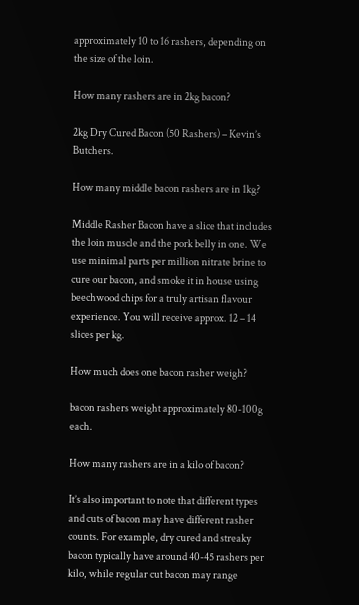approximately 10 to 16 rashers, depending on the size of the loin.

How many rashers are in 2kg bacon?

2kg Dry Cured Bacon (50 Rashers) – Kevin’s Butchers.

How many middle bacon rashers are in 1kg?

Middle Rasher Bacon have a slice that includes the loin muscle and the pork belly in one. We use minimal parts per million nitrate brine to cure our bacon, and smoke it in house using beechwood chips for a truly artisan flavour experience. You will receive approx. 12 – 14 slices per kg.

How much does one bacon rasher weigh?

bacon rashers weight approximately 80-100g each.

How many rashers are in a kilo of bacon?

It’s also important to note that different types and cuts of bacon may have different rasher counts. For example, dry cured and streaky bacon typically have around 40-45 rashers per kilo, while regular cut bacon may range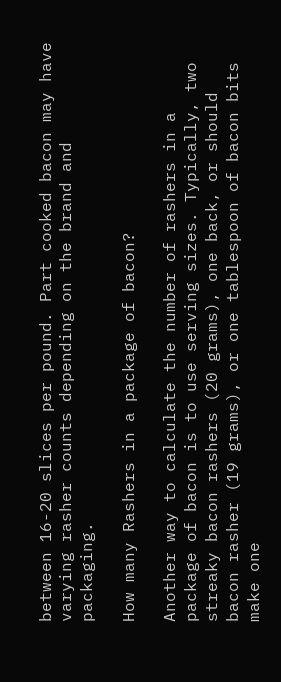between 16-20 slices per pound. Part cooked bacon may have varying rasher counts depending on the brand and packaging.

How many Rashers in a package of bacon?

Another way to calculate the number of rashers in a package of bacon is to use serving sizes. Typically, two streaky bacon rashers (20 grams), one back, or should bacon rasher (19 grams), or one tablespoon of bacon bits make one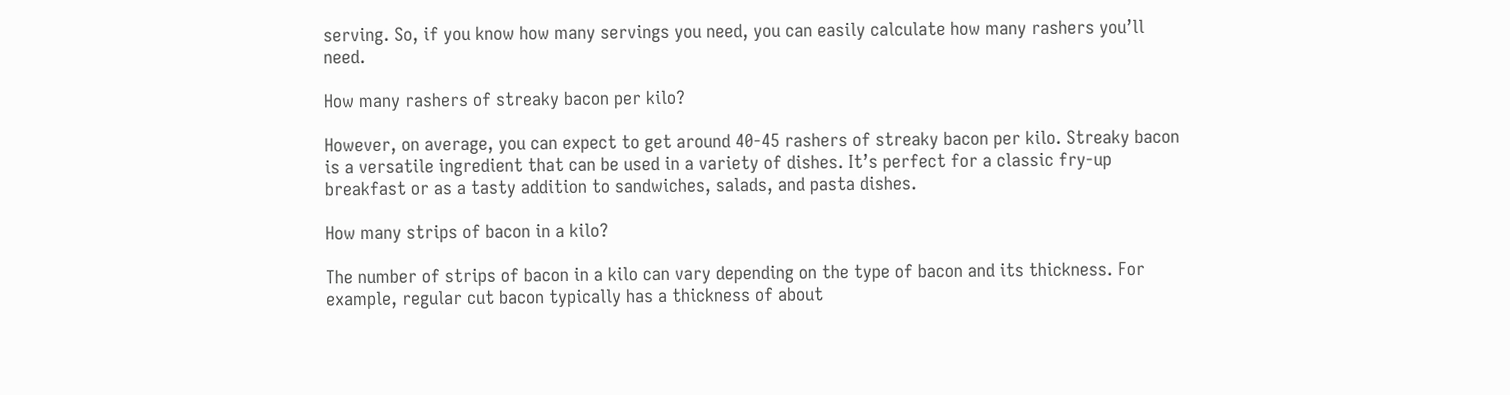serving. So, if you know how many servings you need, you can easily calculate how many rashers you’ll need.

How many rashers of streaky bacon per kilo?

However, on average, you can expect to get around 40-45 rashers of streaky bacon per kilo. Streaky bacon is a versatile ingredient that can be used in a variety of dishes. It’s perfect for a classic fry-up breakfast or as a tasty addition to sandwiches, salads, and pasta dishes.

How many strips of bacon in a kilo?

The number of strips of bacon in a kilo can vary depending on the type of bacon and its thickness. For example, regular cut bacon typically has a thickness of about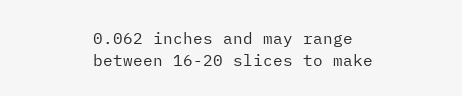0.062 inches and may range between 16-20 slices to make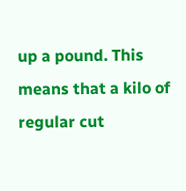up a pound. This means that a kilo of regular cut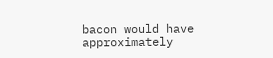bacon would have approximately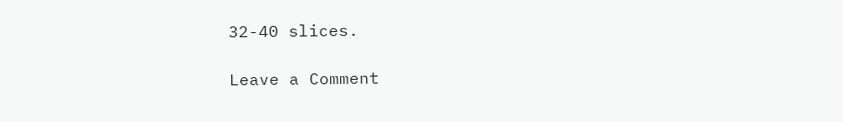32-40 slices.

Leave a Comment